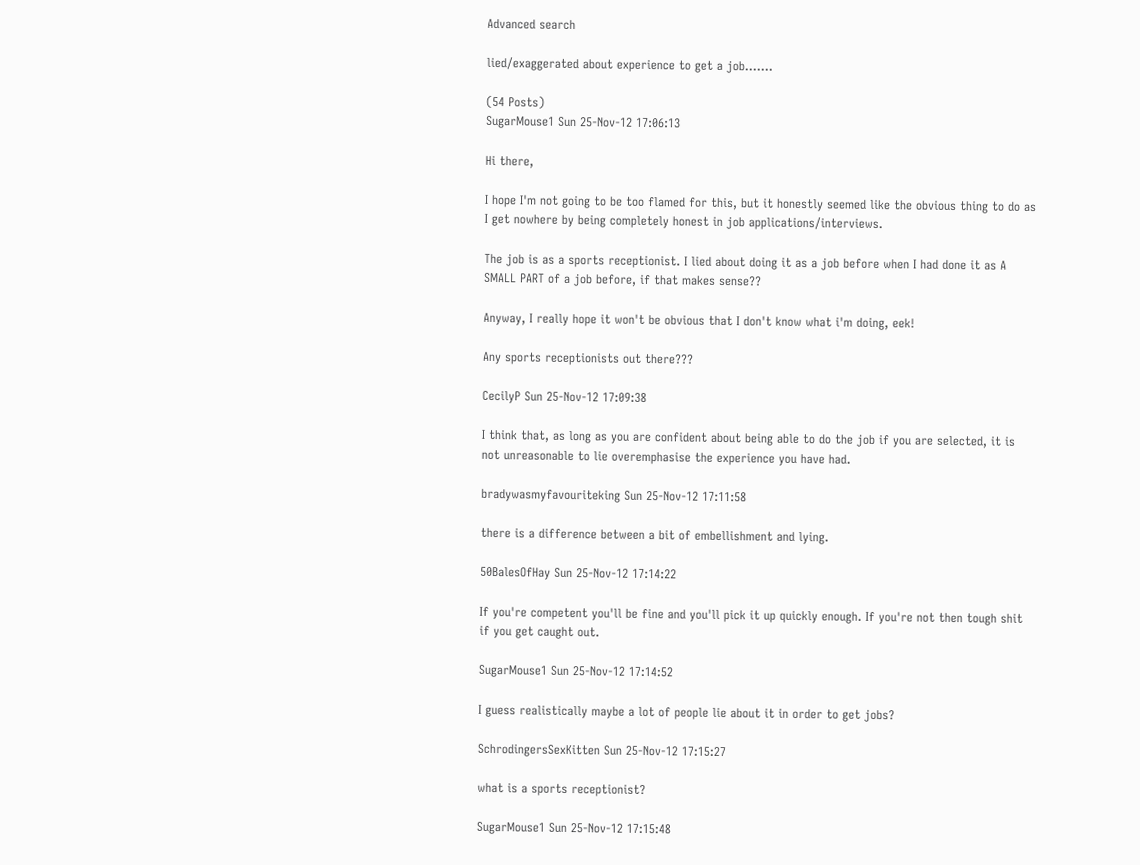Advanced search

lied/exaggerated about experience to get a job.......

(54 Posts)
SugarMouse1 Sun 25-Nov-12 17:06:13

Hi there,

I hope I'm not going to be too flamed for this, but it honestly seemed like the obvious thing to do as I get nowhere by being completely honest in job applications/interviews.

The job is as a sports receptionist. I lied about doing it as a job before when I had done it as A SMALL PART of a job before, if that makes sense??

Anyway, I really hope it won't be obvious that I don't know what i'm doing, eek!

Any sports receptionists out there???

CecilyP Sun 25-Nov-12 17:09:38

I think that, as long as you are confident about being able to do the job if you are selected, it is not unreasonable to lie overemphasise the experience you have had.

bradywasmyfavouriteking Sun 25-Nov-12 17:11:58

there is a difference between a bit of embellishment and lying.

50BalesOfHay Sun 25-Nov-12 17:14:22

If you're competent you'll be fine and you'll pick it up quickly enough. If you're not then tough shit if you get caught out.

SugarMouse1 Sun 25-Nov-12 17:14:52

I guess realistically maybe a lot of people lie about it in order to get jobs?

SchrodingersSexKitten Sun 25-Nov-12 17:15:27

what is a sports receptionist?

SugarMouse1 Sun 25-Nov-12 17:15:48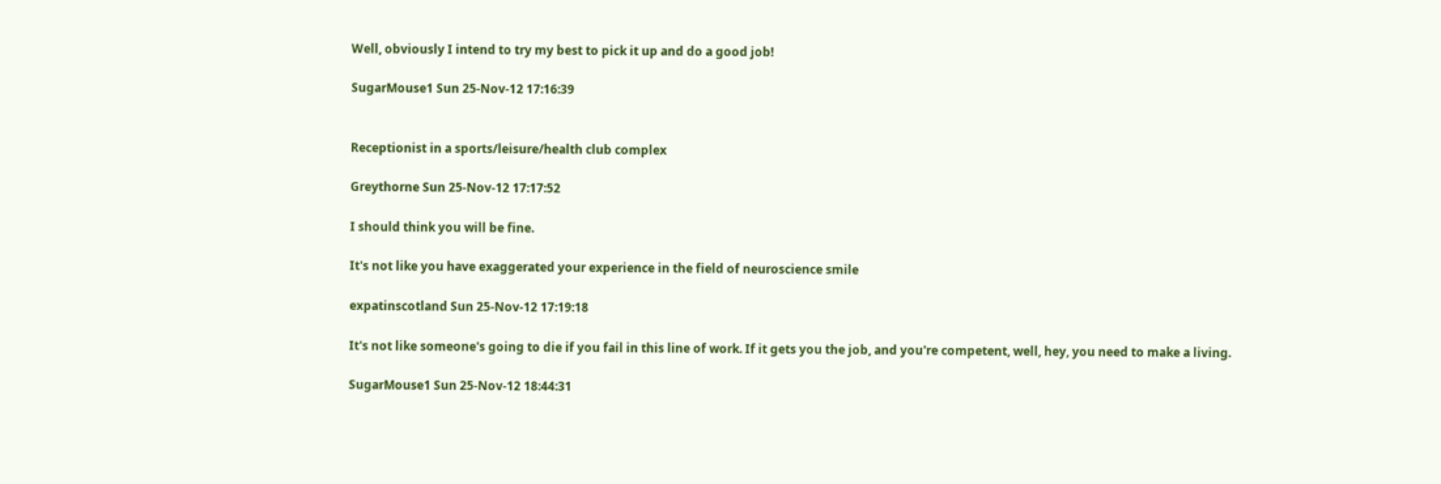Well, obviously I intend to try my best to pick it up and do a good job!

SugarMouse1 Sun 25-Nov-12 17:16:39


Receptionist in a sports/leisure/health club complex

Greythorne Sun 25-Nov-12 17:17:52

I should think you will be fine.

It's not like you have exaggerated your experience in the field of neuroscience smile

expatinscotland Sun 25-Nov-12 17:19:18

It's not like someone's going to die if you fail in this line of work. If it gets you the job, and you're competent, well, hey, you need to make a living.

SugarMouse1 Sun 25-Nov-12 18:44:31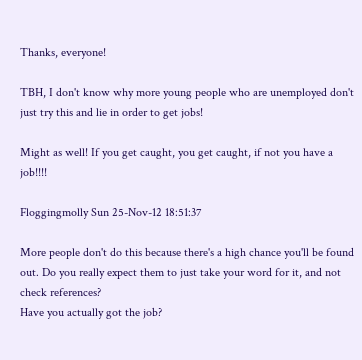Thanks, everyone!

TBH, I don't know why more young people who are unemployed don't just try this and lie in order to get jobs!

Might as well! If you get caught, you get caught, if not you have a job!!!!

Floggingmolly Sun 25-Nov-12 18:51:37

More people don't do this because there's a high chance you'll be found out. Do you really expect them to just take your word for it, and not check references?
Have you actually got the job?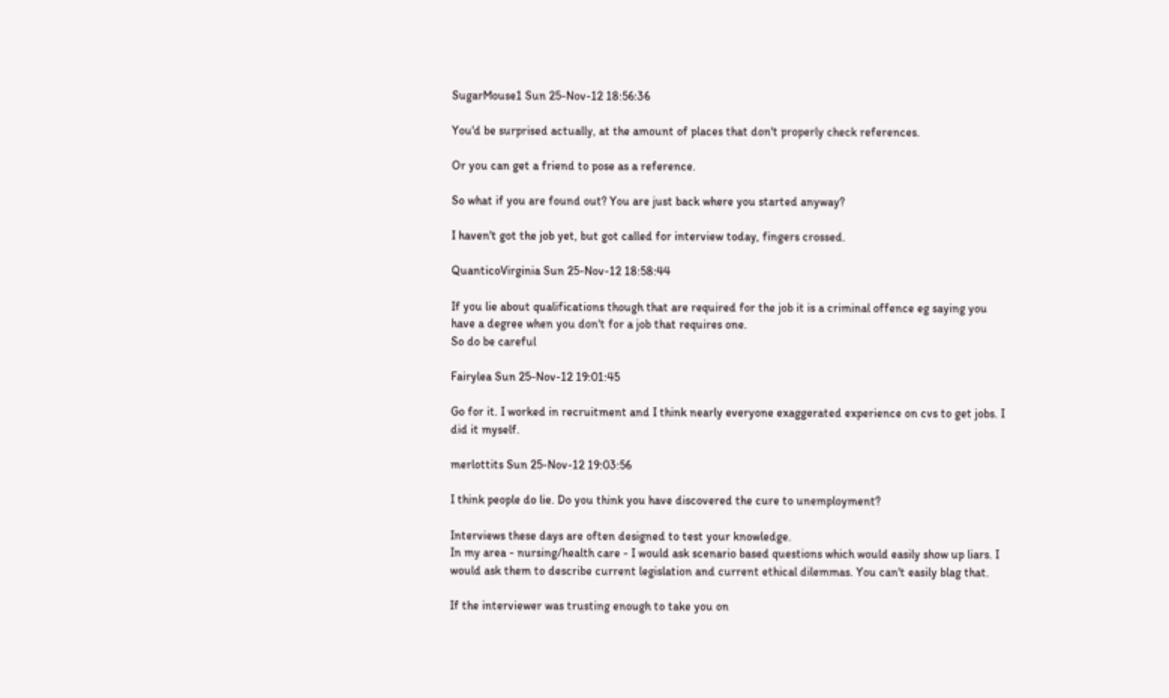SugarMouse1 Sun 25-Nov-12 18:56:36

You'd be surprised actually, at the amount of places that don't properly check references.

Or you can get a friend to pose as a reference.

So what if you are found out? You are just back where you started anyway?

I haven't got the job yet, but got called for interview today, fingers crossed.

QuanticoVirginia Sun 25-Nov-12 18:58:44

If you lie about qualifications though that are required for the job it is a criminal offence eg saying you have a degree when you don't for a job that requires one.
So do be careful

Fairylea Sun 25-Nov-12 19:01:45

Go for it. I worked in recruitment and I think nearly everyone exaggerated experience on cvs to get jobs. I did it myself.

merlottits Sun 25-Nov-12 19:03:56

I think people do lie. Do you think you have discovered the cure to unemployment?

Interviews these days are often designed to test your knowledge.
In my area - nursing/health care - I would ask scenario based questions which would easily show up liars. I would ask them to describe current legislation and current ethical dilemmas. You can't easily blag that.

If the interviewer was trusting enough to take you on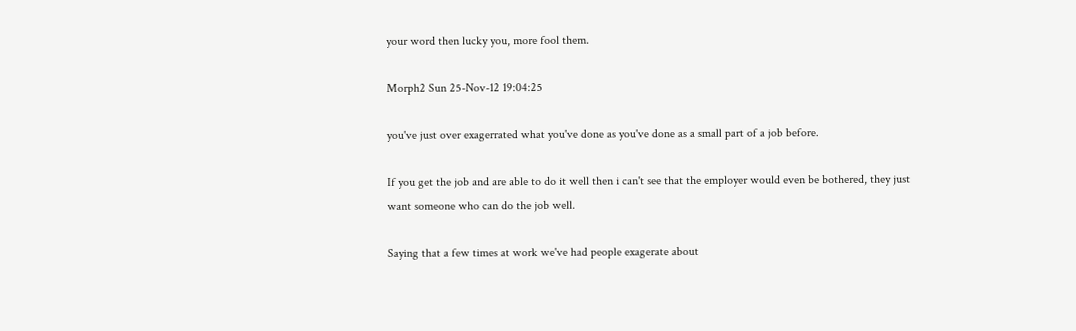your word then lucky you, more fool them.

Morph2 Sun 25-Nov-12 19:04:25

you've just over exagerrated what you've done as you've done as a small part of a job before.

If you get the job and are able to do it well then i can't see that the employer would even be bothered, they just want someone who can do the job well.

Saying that a few times at work we've had people exagerate about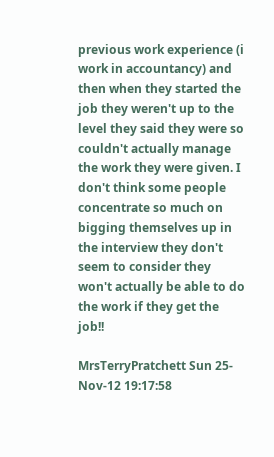previous work experience (i work in accountancy) and then when they started the job they weren't up to the level they said they were so couldn't actually manage the work they were given. I don't think some people concentrate so much on bigging themselves up in the interview they don't seem to consider they won't actually be able to do the work if they get the job!!

MrsTerryPratchett Sun 25-Nov-12 19:17:58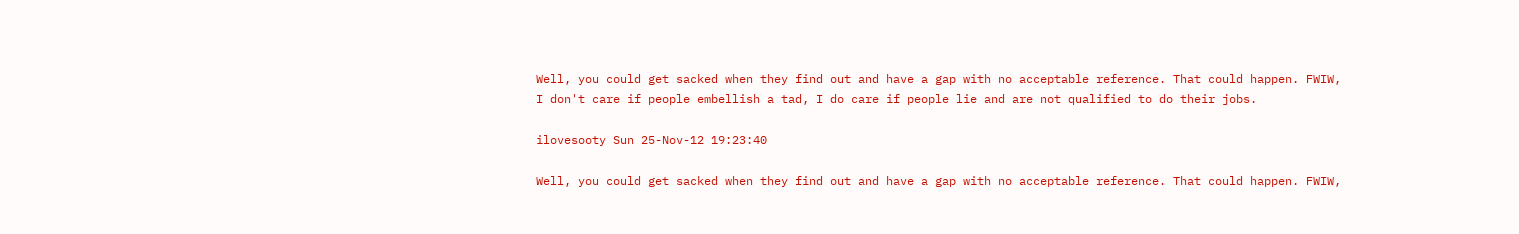Well, you could get sacked when they find out and have a gap with no acceptable reference. That could happen. FWIW, I don't care if people embellish a tad, I do care if people lie and are not qualified to do their jobs.

ilovesooty Sun 25-Nov-12 19:23:40

Well, you could get sacked when they find out and have a gap with no acceptable reference. That could happen. FWIW,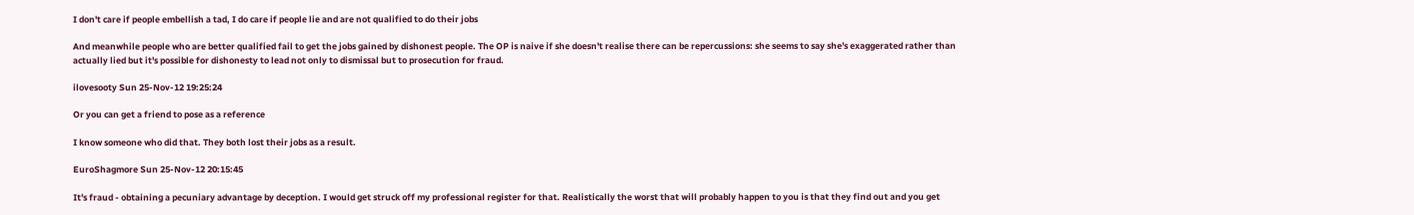I don't care if people embellish a tad, I do care if people lie and are not qualified to do their jobs

And meanwhile people who are better qualified fail to get the jobs gained by dishonest people. The OP is naive if she doesn't realise there can be repercussions: she seems to say she's exaggerated rather than actually lied but it's possible for dishonesty to lead not only to dismissal but to prosecution for fraud.

ilovesooty Sun 25-Nov-12 19:25:24

Or you can get a friend to pose as a reference

I know someone who did that. They both lost their jobs as a result.

EuroShagmore Sun 25-Nov-12 20:15:45

It's fraud - obtaining a pecuniary advantage by deception. I would get struck off my professional register for that. Realistically the worst that will probably happen to you is that they find out and you get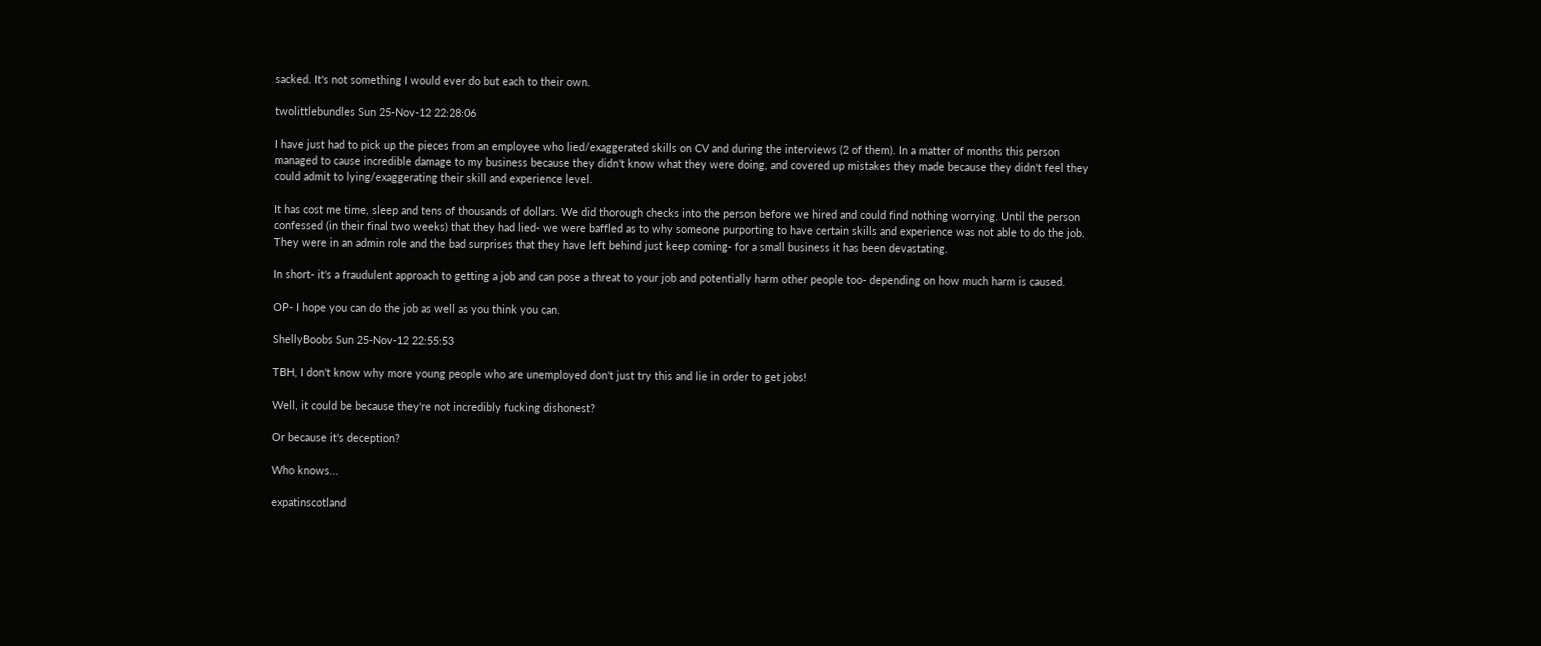sacked. It's not something I would ever do but each to their own.

twolittlebundles Sun 25-Nov-12 22:28:06

I have just had to pick up the pieces from an employee who lied/exaggerated skills on CV and during the interviews (2 of them). In a matter of months this person managed to cause incredible damage to my business because they didn't know what they were doing, and covered up mistakes they made because they didn't feel they could admit to lying/exaggerating their skill and experience level.

It has cost me time, sleep and tens of thousands of dollars. We did thorough checks into the person before we hired and could find nothing worrying. Until the person confessed (in their final two weeks) that they had lied- we were baffled as to why someone purporting to have certain skills and experience was not able to do the job. They were in an admin role and the bad surprises that they have left behind just keep coming- for a small business it has been devastating.

In short- it's a fraudulent approach to getting a job and can pose a threat to your job and potentially harm other people too- depending on how much harm is caused.

OP- I hope you can do the job as well as you think you can.

ShellyBoobs Sun 25-Nov-12 22:55:53

TBH, I don't know why more young people who are unemployed don't just try this and lie in order to get jobs!

Well, it could be because they're not incredibly fucking dishonest?

Or because it's deception?

Who knows...

expatinscotland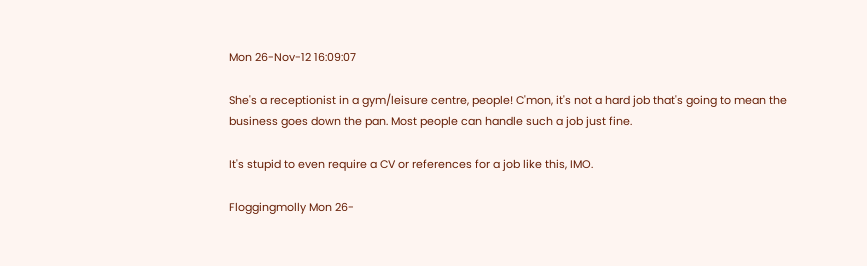Mon 26-Nov-12 16:09:07

She's a receptionist in a gym/leisure centre, people! C'mon, it's not a hard job that's going to mean the business goes down the pan. Most people can handle such a job just fine.

It's stupid to even require a CV or references for a job like this, IMO.

Floggingmolly Mon 26-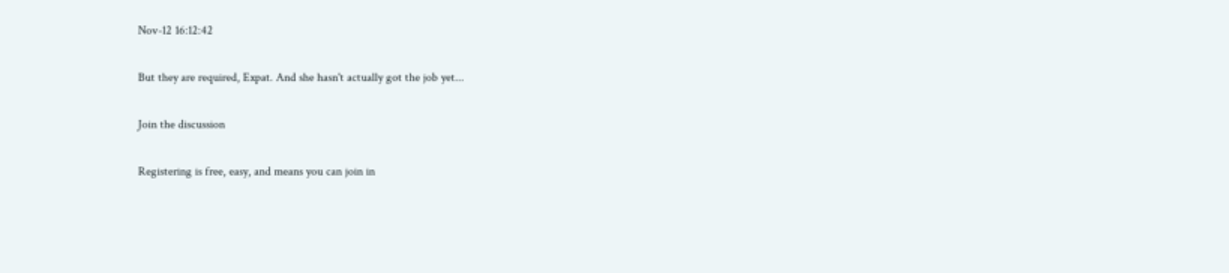Nov-12 16:12:42

But they are required, Expat. And she hasn't actually got the job yet...

Join the discussion

Registering is free, easy, and means you can join in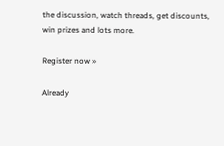the discussion, watch threads, get discounts, win prizes and lots more.

Register now »

Already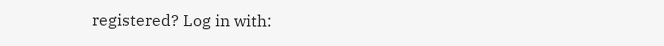registered? Log in with: